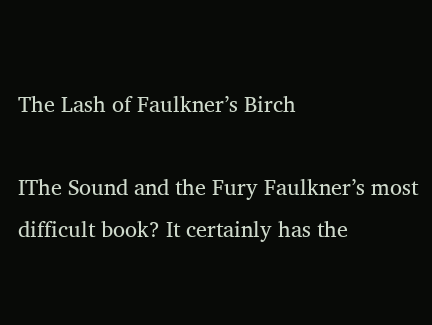The Lash of Faulkner’s Birch

IThe Sound and the Fury Faulkner’s most difficult book? It certainly has the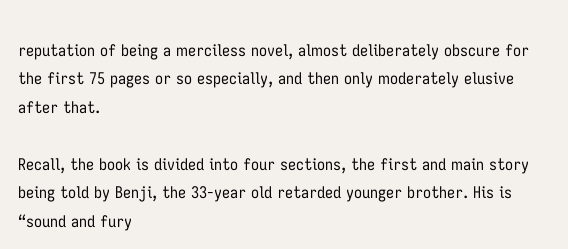reputation of being a merciless novel, almost deliberately obscure for the first 75 pages or so especially, and then only moderately elusive after that.

Recall, the book is divided into four sections, the first and main story being told by Benji, the 33-year old retarded younger brother. His is “sound and fury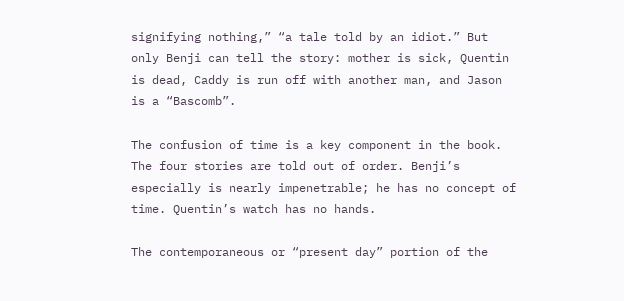signifying nothing,” “a tale told by an idiot.” But only Benji can tell the story: mother is sick, Quentin is dead, Caddy is run off with another man, and Jason is a “Bascomb”.

The confusion of time is a key component in the book. The four stories are told out of order. Benji’s especially is nearly impenetrable; he has no concept of time. Quentin’s watch has no hands.

The contemporaneous or “present day” portion of the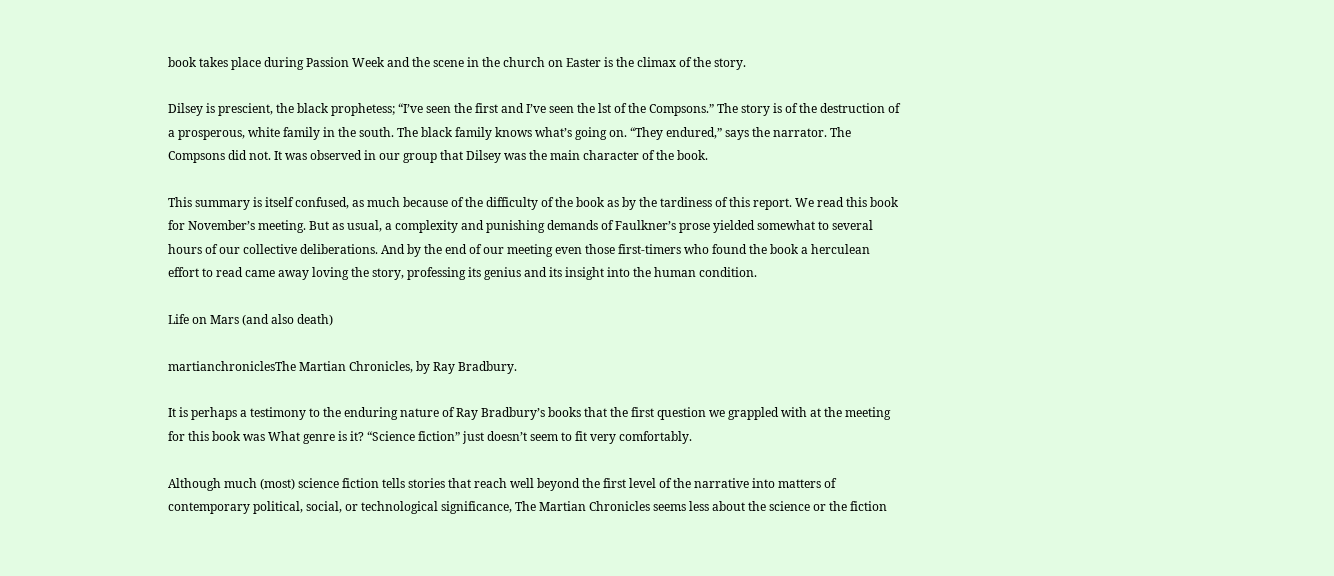book takes place during Passion Week and the scene in the church on Easter is the climax of the story.

Dilsey is prescient, the black prophetess; “I’ve seen the first and I’ve seen the lst of the Compsons.” The story is of the destruction of a prosperous, white family in the south. The black family knows what’s going on. “They endured,” says the narrator. The Compsons did not. It was observed in our group that Dilsey was the main character of the book.

This summary is itself confused, as much because of the difficulty of the book as by the tardiness of this report. We read this book for November’s meeting. But as usual, a complexity and punishing demands of Faulkner’s prose yielded somewhat to several hours of our collective deliberations. And by the end of our meeting even those first-timers who found the book a herculean effort to read came away loving the story, professing its genius and its insight into the human condition.

Life on Mars (and also death)

martianchroniclesThe Martian Chronicles, by Ray Bradbury.

It is perhaps a testimony to the enduring nature of Ray Bradbury’s books that the first question we grappled with at the meeting for this book was What genre is it? “Science fiction” just doesn’t seem to fit very comfortably.

Although much (most) science fiction tells stories that reach well beyond the first level of the narrative into matters of contemporary political, social, or technological significance, The Martian Chronicles seems less about the science or the fiction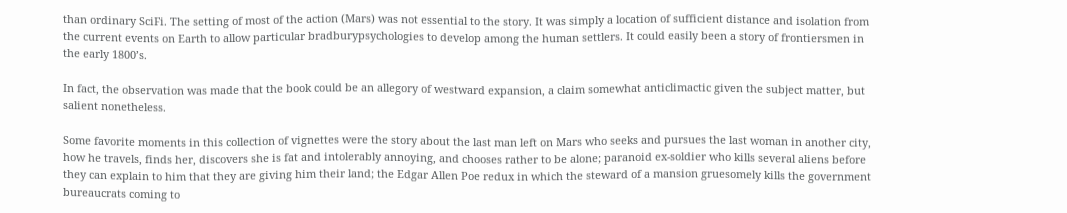than ordinary SciFi. The setting of most of the action (Mars) was not essential to the story. It was simply a location of sufficient distance and isolation from the current events on Earth to allow particular bradburypsychologies to develop among the human settlers. It could easily been a story of frontiersmen in the early 1800’s.

In fact, the observation was made that the book could be an allegory of westward expansion, a claim somewhat anticlimactic given the subject matter, but salient nonetheless.

Some favorite moments in this collection of vignettes were the story about the last man left on Mars who seeks and pursues the last woman in another city, how he travels, finds her, discovers she is fat and intolerably annoying, and chooses rather to be alone; paranoid ex-soldier who kills several aliens before they can explain to him that they are giving him their land; the Edgar Allen Poe redux in which the steward of a mansion gruesomely kills the government bureaucrats coming to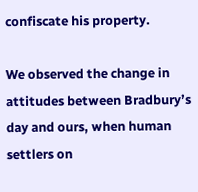confiscate his property.

We observed the change in attitudes between Bradbury’s day and ours, when human settlers on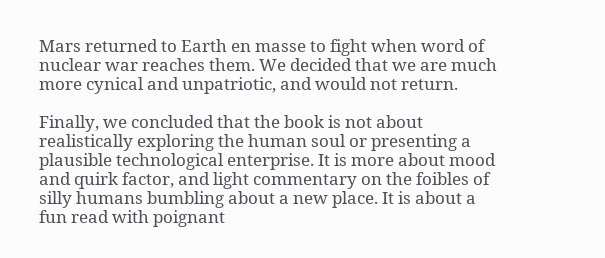Mars returned to Earth en masse to fight when word of nuclear war reaches them. We decided that we are much more cynical and unpatriotic, and would not return.

Finally, we concluded that the book is not about realistically exploring the human soul or presenting a plausible technological enterprise. It is more about mood and quirk factor, and light commentary on the foibles of silly humans bumbling about a new place. It is about a fun read with poignant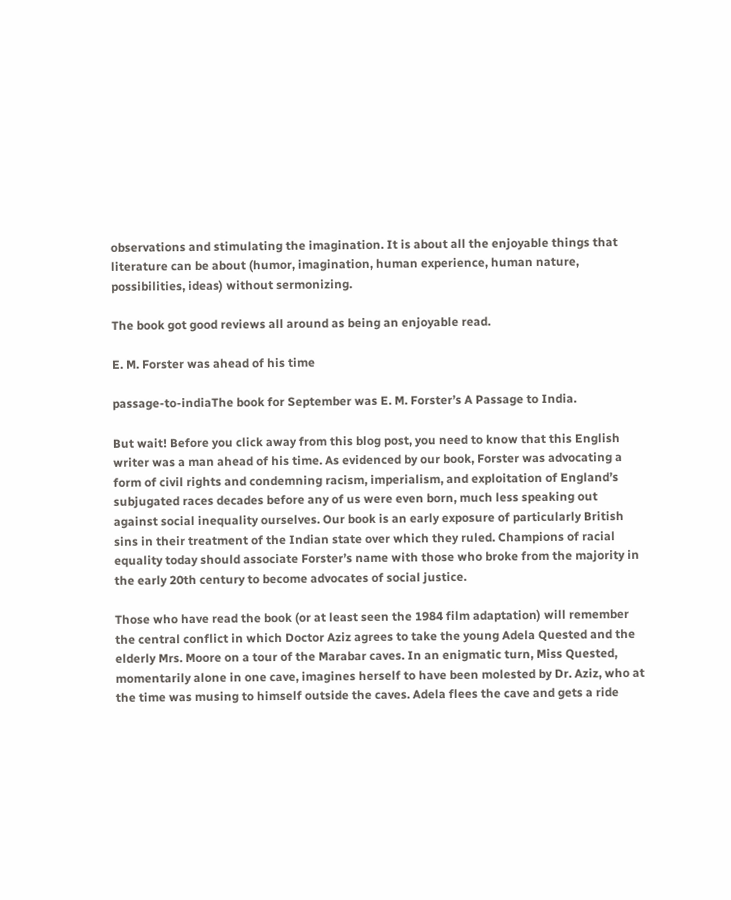observations and stimulating the imagination. It is about all the enjoyable things that literature can be about (humor, imagination, human experience, human nature, possibilities, ideas) without sermonizing.

The book got good reviews all around as being an enjoyable read.

E. M. Forster was ahead of his time

passage-to-indiaThe book for September was E. M. Forster’s A Passage to India.

But wait! Before you click away from this blog post, you need to know that this English writer was a man ahead of his time. As evidenced by our book, Forster was advocating a form of civil rights and condemning racism, imperialism, and exploitation of England’s subjugated races decades before any of us were even born, much less speaking out against social inequality ourselves. Our book is an early exposure of particularly British sins in their treatment of the Indian state over which they ruled. Champions of racial equality today should associate Forster’s name with those who broke from the majority in the early 20th century to become advocates of social justice.

Those who have read the book (or at least seen the 1984 film adaptation) will remember the central conflict in which Doctor Aziz agrees to take the young Adela Quested and the elderly Mrs. Moore on a tour of the Marabar caves. In an enigmatic turn, Miss Quested, momentarily alone in one cave, imagines herself to have been molested by Dr. Aziz, who at the time was musing to himself outside the caves. Adela flees the cave and gets a ride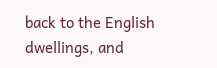back to the English dwellings, and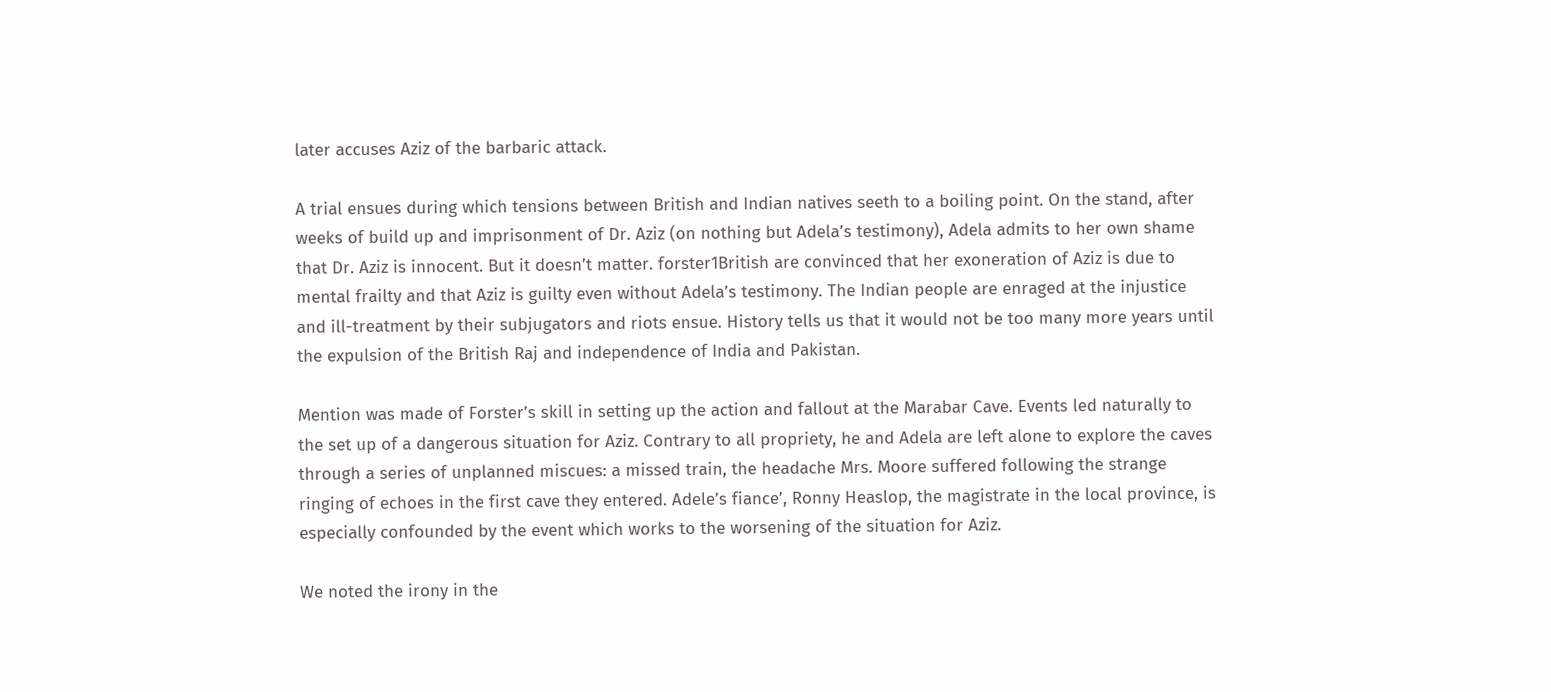later accuses Aziz of the barbaric attack.

A trial ensues during which tensions between British and Indian natives seeth to a boiling point. On the stand, after weeks of build up and imprisonment of Dr. Aziz (on nothing but Adela’s testimony), Adela admits to her own shame that Dr. Aziz is innocent. But it doesn’t matter. forster1British are convinced that her exoneration of Aziz is due to mental frailty and that Aziz is guilty even without Adela’s testimony. The Indian people are enraged at the injustice and ill-treatment by their subjugators and riots ensue. History tells us that it would not be too many more years until the expulsion of the British Raj and independence of India and Pakistan.

Mention was made of Forster’s skill in setting up the action and fallout at the Marabar Cave. Events led naturally to the set up of a dangerous situation for Aziz. Contrary to all propriety, he and Adela are left alone to explore the caves through a series of unplanned miscues: a missed train, the headache Mrs. Moore suffered following the strange ringing of echoes in the first cave they entered. Adele’s fiance’, Ronny Heaslop, the magistrate in the local province, is especially confounded by the event which works to the worsening of the situation for Aziz.

We noted the irony in the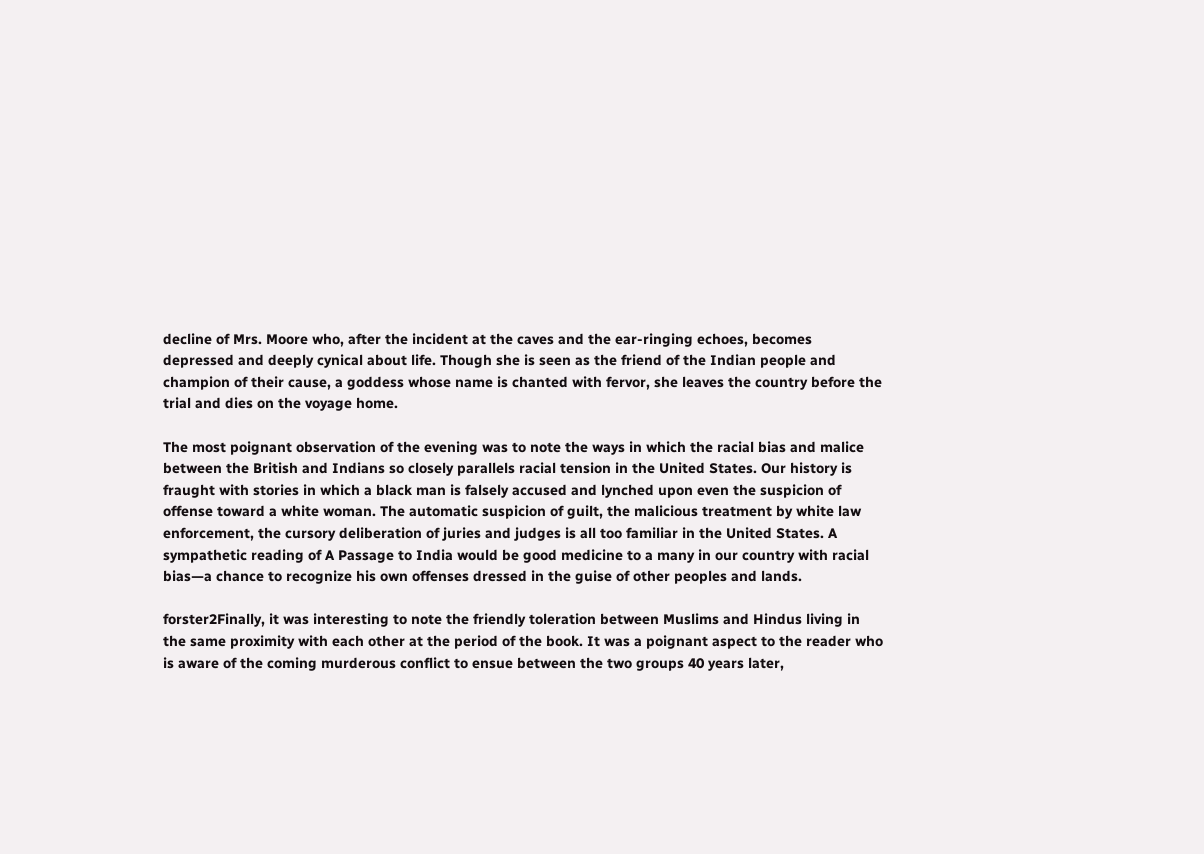decline of Mrs. Moore who, after the incident at the caves and the ear-ringing echoes, becomes depressed and deeply cynical about life. Though she is seen as the friend of the Indian people and champion of their cause, a goddess whose name is chanted with fervor, she leaves the country before the trial and dies on the voyage home.

The most poignant observation of the evening was to note the ways in which the racial bias and malice between the British and Indians so closely parallels racial tension in the United States. Our history is fraught with stories in which a black man is falsely accused and lynched upon even the suspicion of offense toward a white woman. The automatic suspicion of guilt, the malicious treatment by white law enforcement, the cursory deliberation of juries and judges is all too familiar in the United States. A sympathetic reading of A Passage to India would be good medicine to a many in our country with racial bias—a chance to recognize his own offenses dressed in the guise of other peoples and lands.

forster2Finally, it was interesting to note the friendly toleration between Muslims and Hindus living in the same proximity with each other at the period of the book. It was a poignant aspect to the reader who is aware of the coming murderous conflict to ensue between the two groups 40 years later,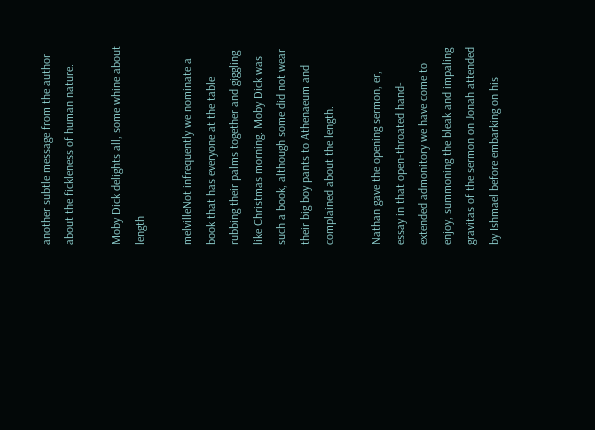another subtle message from the author about the fickleness of human nature.

Moby Dick delights all, some whine about length

melvilleNot infrequently we nominate a book that has everyone at the table rubbing their palms together and giggling like Christmas morning. Moby Dick was such a book, although some did not wear their big boy pants to Athenaeum and complained about the length.

Nathan gave the opening sermon, er, essay in that open-throated hand-extended admonitory we have come to enjoy, summoning the bleak and impaling gravitas of the sermon on Jonah attended by Ishmael before embarking on his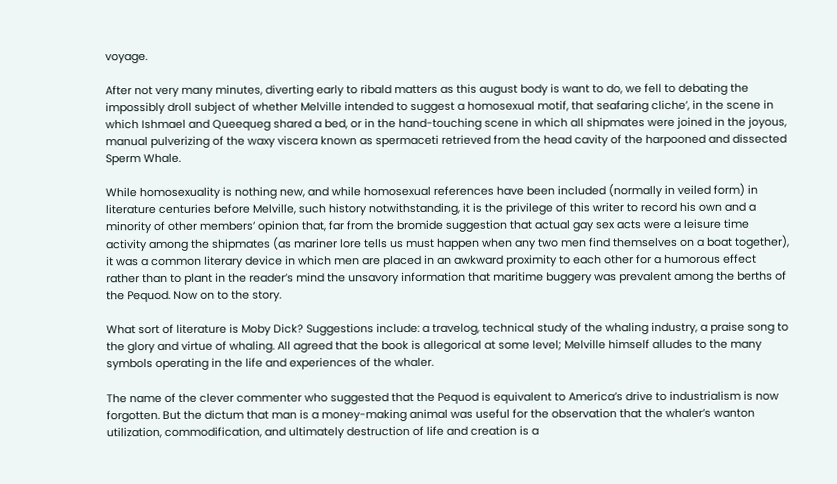voyage.

After not very many minutes, diverting early to ribald matters as this august body is want to do, we fell to debating the impossibly droll subject of whether Melville intended to suggest a homosexual motif, that seafaring cliche’, in the scene in which Ishmael and Queequeg shared a bed, or in the hand-touching scene in which all shipmates were joined in the joyous, manual pulverizing of the waxy viscera known as spermaceti retrieved from the head cavity of the harpooned and dissected Sperm Whale.

While homosexuality is nothing new, and while homosexual references have been included (normally in veiled form) in literature centuries before Melville, such history notwithstanding, it is the privilege of this writer to record his own and a minority of other members’ opinion that, far from the bromide suggestion that actual gay sex acts were a leisure time activity among the shipmates (as mariner lore tells us must happen when any two men find themselves on a boat together), it was a common literary device in which men are placed in an awkward proximity to each other for a humorous effect rather than to plant in the reader’s mind the unsavory information that maritime buggery was prevalent among the berths of the Pequod. Now on to the story.

What sort of literature is Moby Dick? Suggestions include: a travelog, technical study of the whaling industry, a praise song to the glory and virtue of whaling. All agreed that the book is allegorical at some level; Melville himself alludes to the many symbols operating in the life and experiences of the whaler.

The name of the clever commenter who suggested that the Pequod is equivalent to America’s drive to industrialism is now forgotten. But the dictum that man is a money-making animal was useful for the observation that the whaler’s wanton utilization, commodification, and ultimately destruction of life and creation is a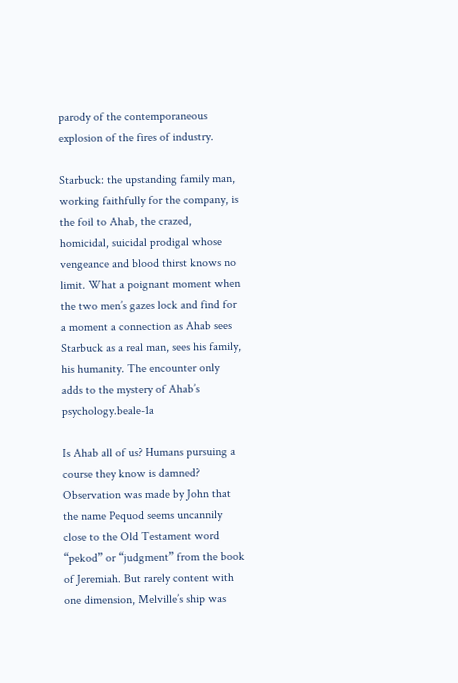parody of the contemporaneous explosion of the fires of industry.

Starbuck: the upstanding family man, working faithfully for the company, is the foil to Ahab, the crazed, homicidal, suicidal prodigal whose vengeance and blood thirst knows no limit. What a poignant moment when the two men’s gazes lock and find for a moment a connection as Ahab sees Starbuck as a real man, sees his family, his humanity. The encounter only adds to the mystery of Ahab’s psychology.beale-1a

Is Ahab all of us? Humans pursuing a course they know is damned? Observation was made by John that the name Pequod seems uncannily close to the Old Testament word “pekod” or “judgment” from the book of Jeremiah. But rarely content with one dimension, Melville’s ship was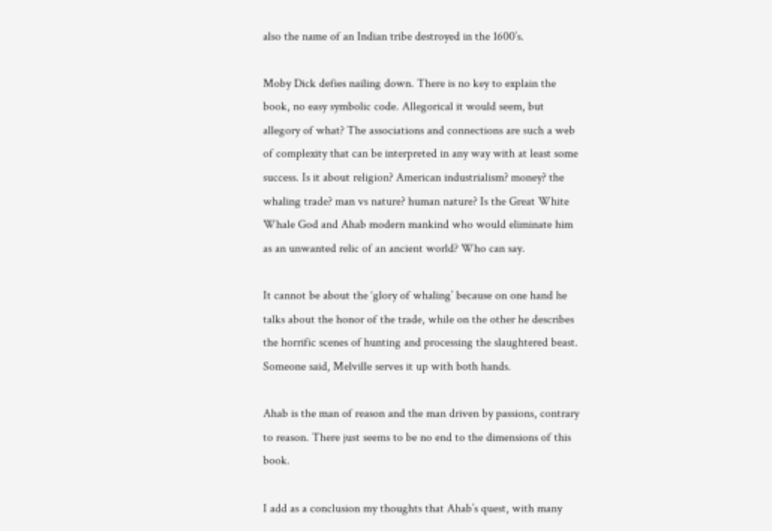also the name of an Indian tribe destroyed in the 1600’s.

Moby Dick defies nailing down. There is no key to explain the book, no easy symbolic code. Allegorical it would seem, but allegory of what? The associations and connections are such a web of complexity that can be interpreted in any way with at least some success. Is it about religion? American industrialism? money? the whaling trade? man vs nature? human nature? Is the Great White Whale God and Ahab modern mankind who would eliminate him as an unwanted relic of an ancient world? Who can say.

It cannot be about the ‘glory of whaling’ because on one hand he talks about the honor of the trade, while on the other he describes the horrific scenes of hunting and processing the slaughtered beast. Someone said, Melville serves it up with both hands.

Ahab is the man of reason and the man driven by passions, contrary to reason. There just seems to be no end to the dimensions of this book.

I add as a conclusion my thoughts that Ahab’s quest, with many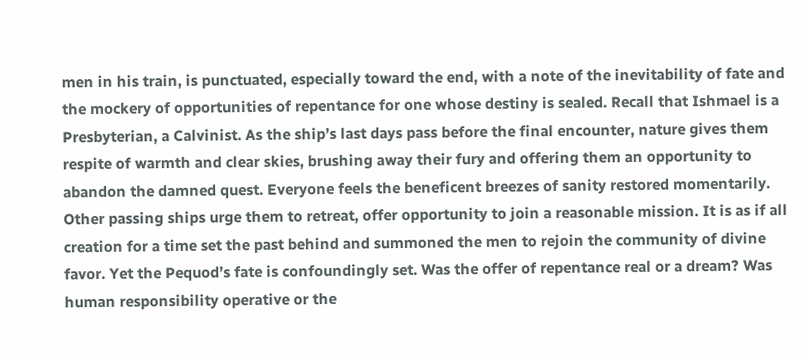men in his train, is punctuated, especially toward the end, with a note of the inevitability of fate and the mockery of opportunities of repentance for one whose destiny is sealed. Recall that Ishmael is a Presbyterian, a Calvinist. As the ship’s last days pass before the final encounter, nature gives them respite of warmth and clear skies, brushing away their fury and offering them an opportunity to abandon the damned quest. Everyone feels the beneficent breezes of sanity restored momentarily. Other passing ships urge them to retreat, offer opportunity to join a reasonable mission. It is as if all creation for a time set the past behind and summoned the men to rejoin the community of divine favor. Yet the Pequod’s fate is confoundingly set. Was the offer of repentance real or a dream? Was human responsibility operative or the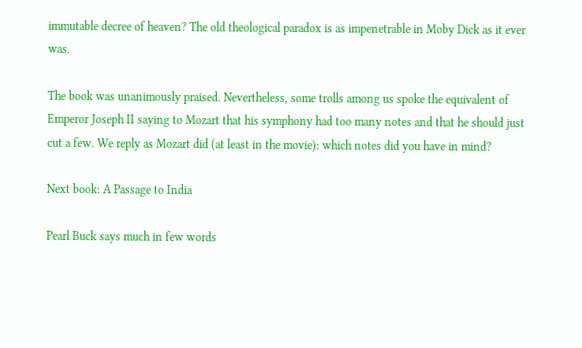immutable decree of heaven? The old theological paradox is as impenetrable in Moby Dick as it ever was.

The book was unanimously praised. Nevertheless, some trolls among us spoke the equivalent of Emperor Joseph II saying to Mozart that his symphony had too many notes and that he should just cut a few. We reply as Mozart did (at least in the movie): which notes did you have in mind?

Next book: A Passage to India

Pearl Buck says much in few words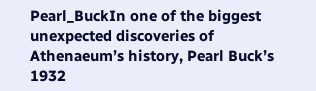Pearl_BuckIn one of the biggest unexpected discoveries of Athenaeum’s history, Pearl Buck’s 1932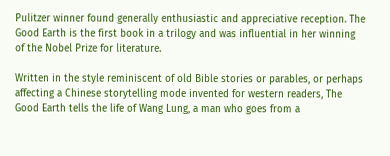Pulitzer winner found generally enthusiastic and appreciative reception. The Good Earth is the first book in a trilogy and was influential in her winning of the Nobel Prize for literature.

Written in the style reminiscent of old Bible stories or parables, or perhaps affecting a Chinese storytelling mode invented for western readers, The Good Earth tells the life of Wang Lung, a man who goes from a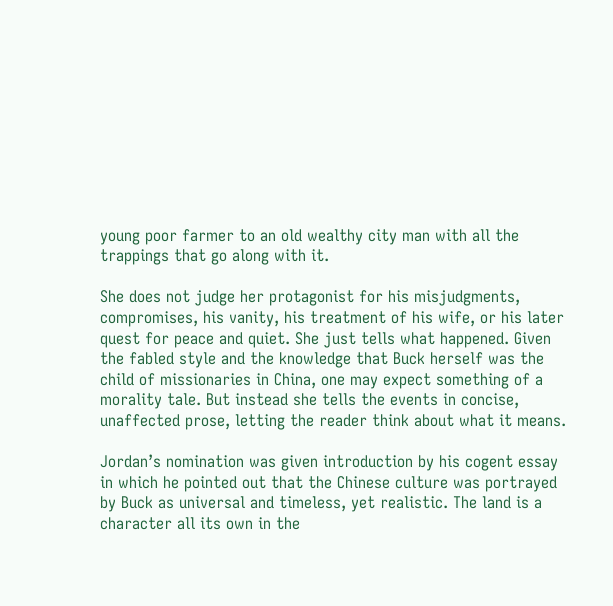young poor farmer to an old wealthy city man with all the trappings that go along with it.

She does not judge her protagonist for his misjudgments, compromises, his vanity, his treatment of his wife, or his later quest for peace and quiet. She just tells what happened. Given the fabled style and the knowledge that Buck herself was the child of missionaries in China, one may expect something of a morality tale. But instead she tells the events in concise, unaffected prose, letting the reader think about what it means.

Jordan’s nomination was given introduction by his cogent essay in which he pointed out that the Chinese culture was portrayed by Buck as universal and timeless, yet realistic. The land is a character all its own in the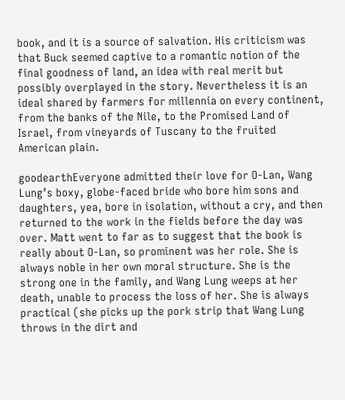book, and it is a source of salvation. His criticism was that Buck seemed captive to a romantic notion of the final goodness of land, an idea with real merit but possibly overplayed in the story. Nevertheless it is an ideal shared by farmers for millennia on every continent, from the banks of the Nile, to the Promised Land of Israel, from vineyards of Tuscany to the fruited American plain.

goodearthEveryone admitted their love for O-Lan, Wang Lung’s boxy, globe-faced bride who bore him sons and daughters, yea, bore in isolation, without a cry, and then returned to the work in the fields before the day was over. Matt went to far as to suggest that the book is really about O-Lan, so prominent was her role. She is always noble in her own moral structure. She is the strong one in the family, and Wang Lung weeps at her death, unable to process the loss of her. She is always practical (she picks up the pork strip that Wang Lung throws in the dirt and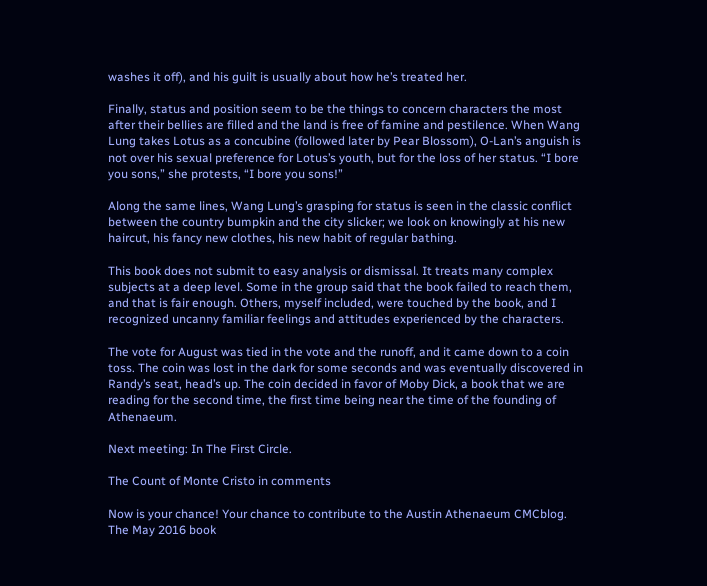washes it off), and his guilt is usually about how he’s treated her.

Finally, status and position seem to be the things to concern characters the most after their bellies are filled and the land is free of famine and pestilence. When Wang Lung takes Lotus as a concubine (followed later by Pear Blossom), O-Lan’s anguish is not over his sexual preference for Lotus’s youth, but for the loss of her status. “I bore you sons,” she protests, “I bore you sons!”

Along the same lines, Wang Lung’s grasping for status is seen in the classic conflict between the country bumpkin and the city slicker; we look on knowingly at his new haircut, his fancy new clothes, his new habit of regular bathing.

This book does not submit to easy analysis or dismissal. It treats many complex subjects at a deep level. Some in the group said that the book failed to reach them, and that is fair enough. Others, myself included, were touched by the book, and I recognized uncanny familiar feelings and attitudes experienced by the characters.

The vote for August was tied in the vote and the runoff, and it came down to a coin toss. The coin was lost in the dark for some seconds and was eventually discovered in Randy’s seat, head’s up. The coin decided in favor of Moby Dick, a book that we are reading for the second time, the first time being near the time of the founding of Athenaeum.

Next meeting: In The First Circle.

The Count of Monte Cristo in comments

Now is your chance! Your chance to contribute to the Austin Athenaeum CMCblog. The May 2016 book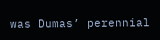was Dumas’ perennial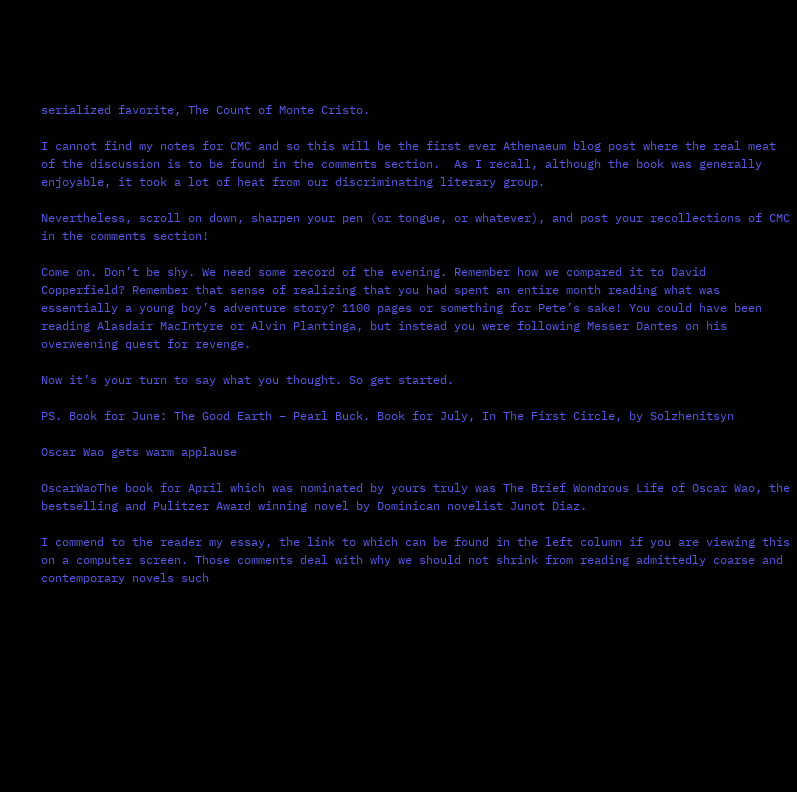serialized favorite, The Count of Monte Cristo.

I cannot find my notes for CMC and so this will be the first ever Athenaeum blog post where the real meat of the discussion is to be found in the comments section.  As I recall, although the book was generally enjoyable, it took a lot of heat from our discriminating literary group.

Nevertheless, scroll on down, sharpen your pen (or tongue, or whatever), and post your recollections of CMC in the comments section!

Come on. Don’t be shy. We need some record of the evening. Remember how we compared it to David Copperfield? Remember that sense of realizing that you had spent an entire month reading what was essentially a young boy’s adventure story? 1100 pages or something for Pete’s sake! You could have been reading Alasdair MacIntyre or Alvin Plantinga, but instead you were following Messer Dantes on his overweening quest for revenge.

Now it’s your turn to say what you thought. So get started.

PS. Book for June: The Good Earth – Pearl Buck. Book for July, In The First Circle, by Solzhenitsyn

Oscar Wao gets warm applause

OscarWaoThe book for April which was nominated by yours truly was The Brief Wondrous Life of Oscar Wao, the bestselling and Pulitzer Award winning novel by Dominican novelist Junot Diaz.

I commend to the reader my essay, the link to which can be found in the left column if you are viewing this on a computer screen. Those comments deal with why we should not shrink from reading admittedly coarse and contemporary novels such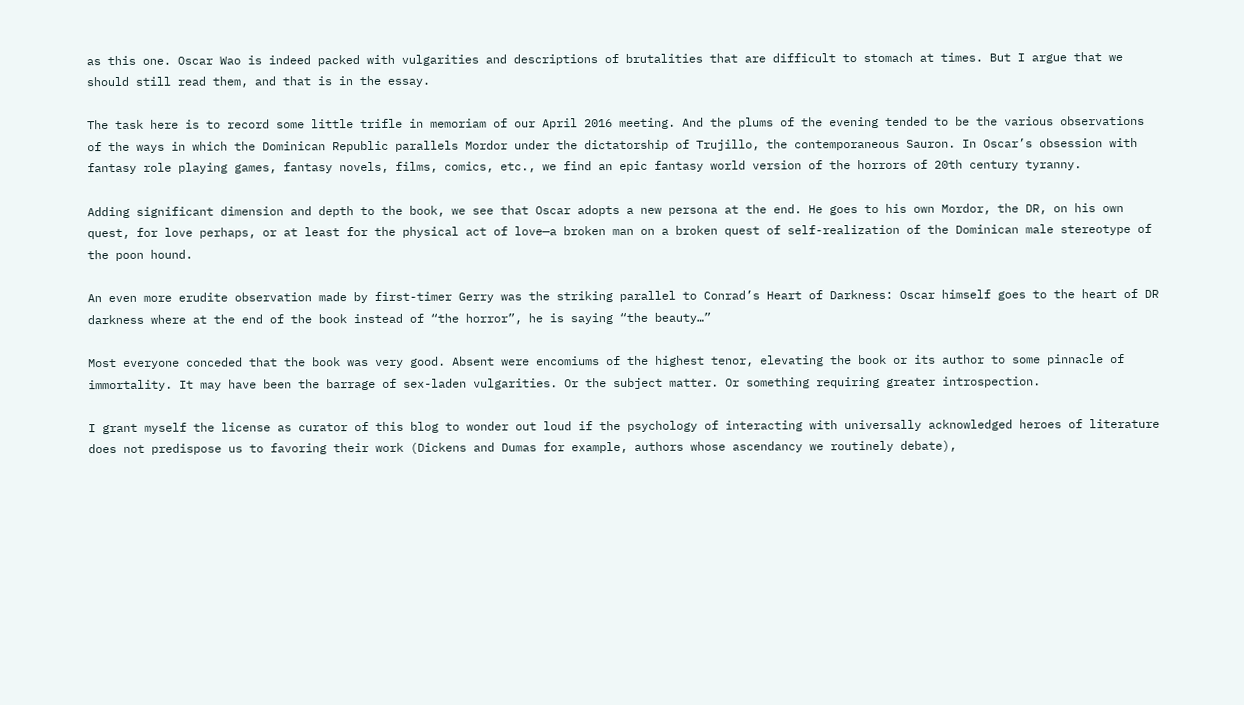as this one. Oscar Wao is indeed packed with vulgarities and descriptions of brutalities that are difficult to stomach at times. But I argue that we should still read them, and that is in the essay.

The task here is to record some little trifle in memoriam of our April 2016 meeting. And the plums of the evening tended to be the various observations of the ways in which the Dominican Republic parallels Mordor under the dictatorship of Trujillo, the contemporaneous Sauron. In Oscar’s obsession with fantasy role playing games, fantasy novels, films, comics, etc., we find an epic fantasy world version of the horrors of 20th century tyranny.

Adding significant dimension and depth to the book, we see that Oscar adopts a new persona at the end. He goes to his own Mordor, the DR, on his own quest, for love perhaps, or at least for the physical act of love—a broken man on a broken quest of self-realization of the Dominican male stereotype of the poon hound.

An even more erudite observation made by first-timer Gerry was the striking parallel to Conrad’s Heart of Darkness: Oscar himself goes to the heart of DR darkness where at the end of the book instead of “the horror”, he is saying “the beauty…”

Most everyone conceded that the book was very good. Absent were encomiums of the highest tenor, elevating the book or its author to some pinnacle of immortality. It may have been the barrage of sex-laden vulgarities. Or the subject matter. Or something requiring greater introspection.

I grant myself the license as curator of this blog to wonder out loud if the psychology of interacting with universally acknowledged heroes of literature does not predispose us to favoring their work (Dickens and Dumas for example, authors whose ascendancy we routinely debate),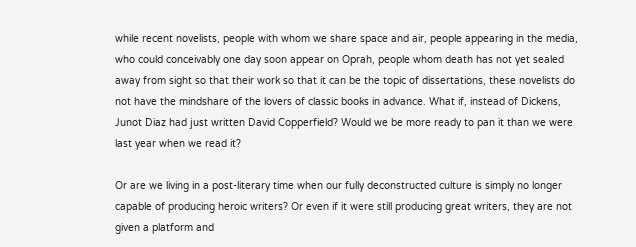while recent novelists, people with whom we share space and air, people appearing in the media, who could conceivably one day soon appear on Oprah, people whom death has not yet sealed away from sight so that their work so that it can be the topic of dissertations, these novelists do not have the mindshare of the lovers of classic books in advance. What if, instead of Dickens, Junot Diaz had just written David Copperfield? Would we be more ready to pan it than we were last year when we read it?

Or are we living in a post-literary time when our fully deconstructed culture is simply no longer capable of producing heroic writers? Or even if it were still producing great writers, they are not given a platform and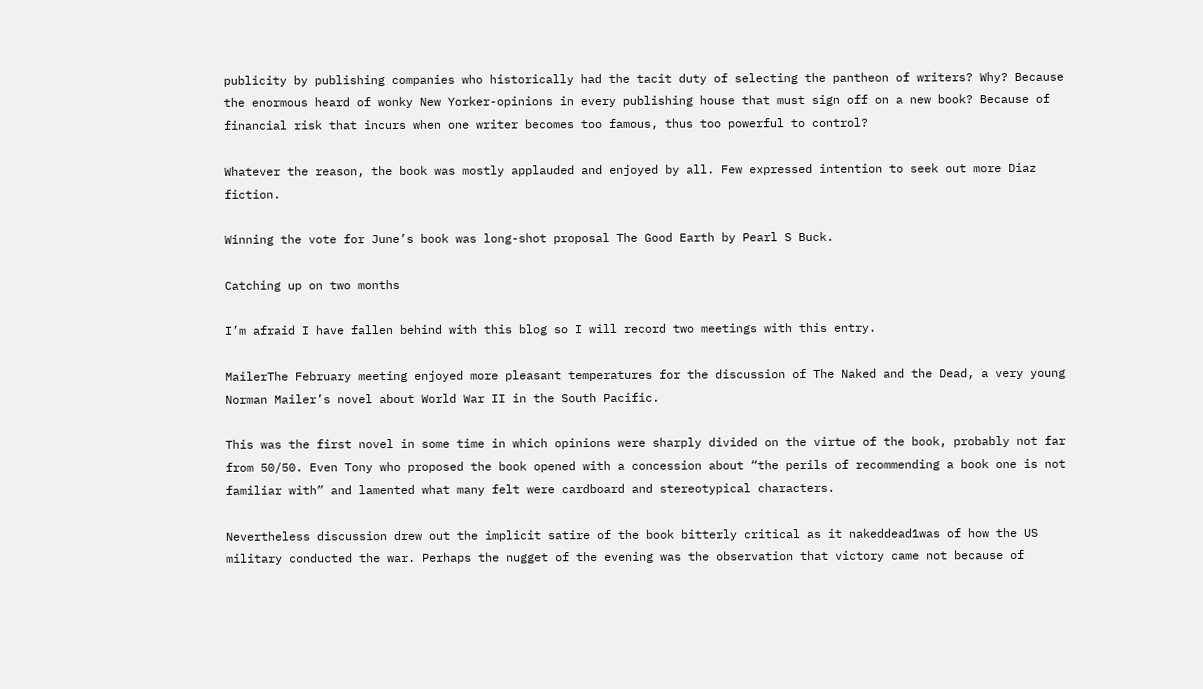publicity by publishing companies who historically had the tacit duty of selecting the pantheon of writers? Why? Because the enormous heard of wonky New Yorker-opinions in every publishing house that must sign off on a new book? Because of financial risk that incurs when one writer becomes too famous, thus too powerful to control?

Whatever the reason, the book was mostly applauded and enjoyed by all. Few expressed intention to seek out more Diaz fiction.

Winning the vote for June’s book was long-shot proposal The Good Earth by Pearl S Buck.

Catching up on two months

I’m afraid I have fallen behind with this blog so I will record two meetings with this entry.

MailerThe February meeting enjoyed more pleasant temperatures for the discussion of The Naked and the Dead, a very young Norman Mailer’s novel about World War II in the South Pacific.

This was the first novel in some time in which opinions were sharply divided on the virtue of the book, probably not far from 50/50. Even Tony who proposed the book opened with a concession about “the perils of recommending a book one is not familiar with” and lamented what many felt were cardboard and stereotypical characters.

Nevertheless discussion drew out the implicit satire of the book bitterly critical as it nakeddead1was of how the US military conducted the war. Perhaps the nugget of the evening was the observation that victory came not because of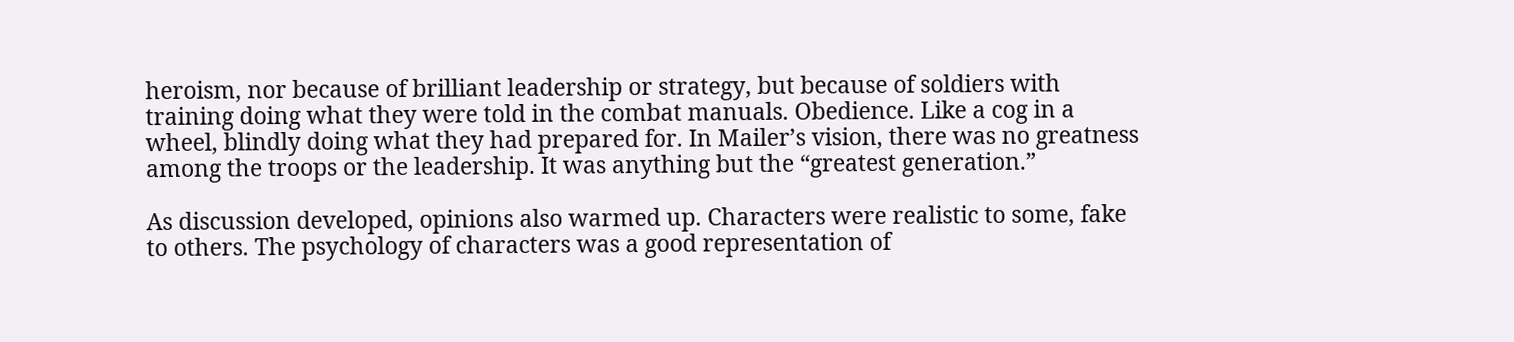heroism, nor because of brilliant leadership or strategy, but because of soldiers with training doing what they were told in the combat manuals. Obedience. Like a cog in a wheel, blindly doing what they had prepared for. In Mailer’s vision, there was no greatness among the troops or the leadership. It was anything but the “greatest generation.”

As discussion developed, opinions also warmed up. Characters were realistic to some, fake to others. The psychology of characters was a good representation of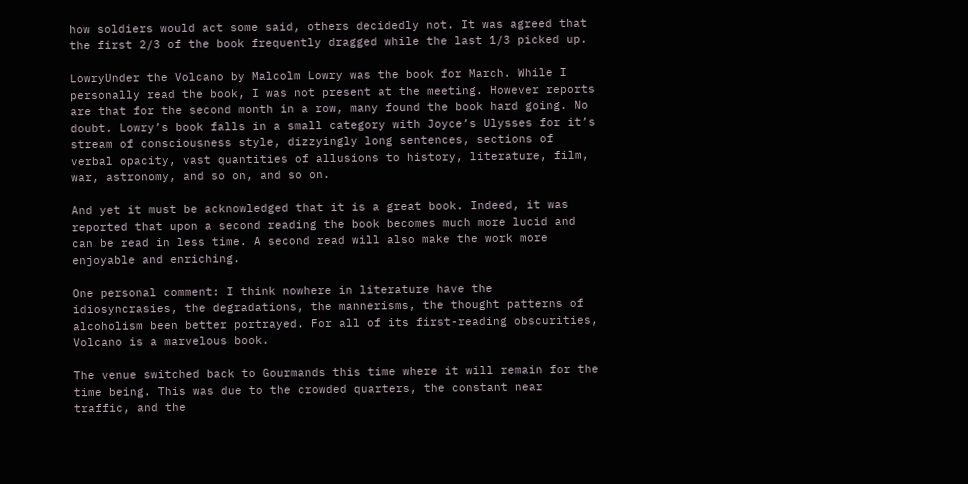how soldiers would act some said, others decidedly not. It was agreed that the first 2/3 of the book frequently dragged while the last 1/3 picked up.

LowryUnder the Volcano by Malcolm Lowry was the book for March. While I personally read the book, I was not present at the meeting. However reports are that for the second month in a row, many found the book hard going. No doubt. Lowry’s book falls in a small category with Joyce’s Ulysses for it’s stream of consciousness style, dizzyingly long sentences, sections of verbal opacity, vast quantities of allusions to history, literature, film, war, astronomy, and so on, and so on.

And yet it must be acknowledged that it is a great book. Indeed, it was reported that upon a second reading the book becomes much more lucid and can be read in less time. A second read will also make the work more enjoyable and enriching.

One personal comment: I think nowhere in literature have the idiosyncrasies, the degradations, the mannerisms, the thought patterns of alcoholism been better portrayed. For all of its first-reading obscurities, Volcano is a marvelous book.

The venue switched back to Gourmands this time where it will remain for the time being. This was due to the crowded quarters, the constant near traffic, and the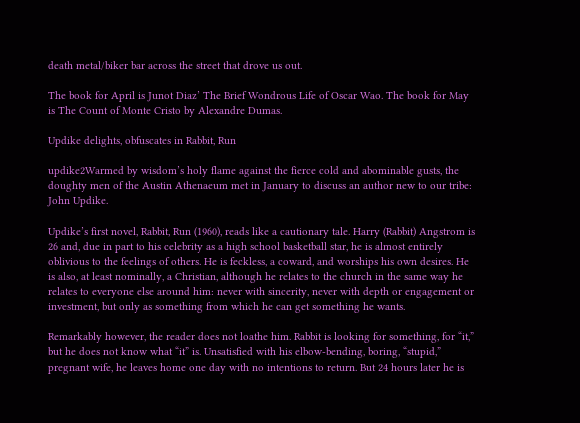death metal/biker bar across the street that drove us out.

The book for April is Junot Diaz’ The Brief Wondrous Life of Oscar Wao. The book for May is The Count of Monte Cristo by Alexandre Dumas.

Updike delights, obfuscates in Rabbit, Run

updike2Warmed by wisdom’s holy flame against the fierce cold and abominable gusts, the doughty men of the Austin Athenaeum met in January to discuss an author new to our tribe: John Updike.

Updike’s first novel, Rabbit, Run (1960), reads like a cautionary tale. Harry (Rabbit) Angstrom is 26 and, due in part to his celebrity as a high school basketball star, he is almost entirely oblivious to the feelings of others. He is feckless, a coward, and worships his own desires. He is also, at least nominally, a Christian, although he relates to the church in the same way he relates to everyone else around him: never with sincerity, never with depth or engagement or investment, but only as something from which he can get something he wants.

Remarkably however, the reader does not loathe him. Rabbit is looking for something, for “it,” but he does not know what “it” is. Unsatisfied with his elbow-bending, boring, “stupid,” pregnant wife, he leaves home one day with no intentions to return. But 24 hours later he is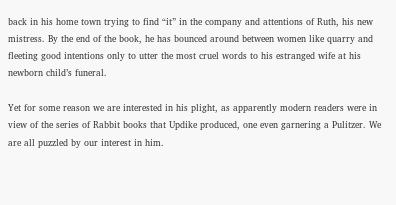back in his home town trying to find “it” in the company and attentions of Ruth, his new mistress. By the end of the book, he has bounced around between women like quarry and fleeting good intentions only to utter the most cruel words to his estranged wife at his newborn child’s funeral.

Yet for some reason we are interested in his plight, as apparently modern readers were in view of the series of Rabbit books that Updike produced, one even garnering a Pulitzer. We are all puzzled by our interest in him.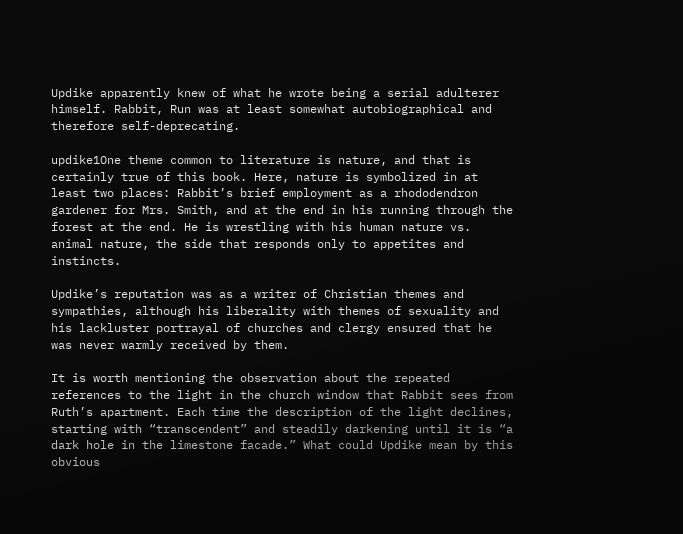Updike apparently knew of what he wrote being a serial adulterer himself. Rabbit, Run was at least somewhat autobiographical and therefore self-deprecating.

updike1One theme common to literature is nature, and that is certainly true of this book. Here, nature is symbolized in at least two places: Rabbit’s brief employment as a rhododendron gardener for Mrs. Smith, and at the end in his running through the forest at the end. He is wrestling with his human nature vs. animal nature, the side that responds only to appetites and instincts.

Updike’s reputation was as a writer of Christian themes and sympathies, although his liberality with themes of sexuality and his lackluster portrayal of churches and clergy ensured that he was never warmly received by them.

It is worth mentioning the observation about the repeated references to the light in the church window that Rabbit sees from Ruth’s apartment. Each time the description of the light declines, starting with “transcendent” and steadily darkening until it is “a dark hole in the limestone facade.” What could Updike mean by this obvious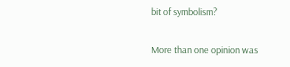bit of symbolism?

More than one opinion was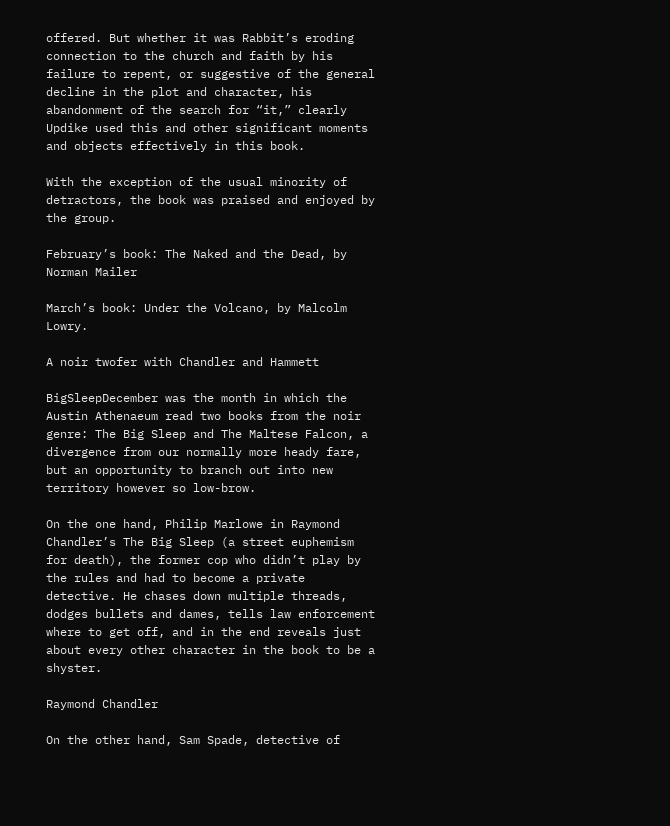offered. But whether it was Rabbit’s eroding connection to the church and faith by his failure to repent, or suggestive of the general decline in the plot and character, his abandonment of the search for “it,” clearly Updike used this and other significant moments and objects effectively in this book.

With the exception of the usual minority of detractors, the book was praised and enjoyed by the group.

February’s book: The Naked and the Dead, by Norman Mailer

March’s book: Under the Volcano, by Malcolm Lowry.

A noir twofer with Chandler and Hammett

BigSleepDecember was the month in which the Austin Athenaeum read two books from the noir genre: The Big Sleep and The Maltese Falcon, a divergence from our normally more heady fare, but an opportunity to branch out into new territory however so low-brow.

On the one hand, Philip Marlowe in Raymond Chandler’s The Big Sleep (a street euphemism for death), the former cop who didn’t play by the rules and had to become a private detective. He chases down multiple threads, dodges bullets and dames, tells law enforcement where to get off, and in the end reveals just about every other character in the book to be a shyster.

Raymond Chandler

On the other hand, Sam Spade, detective of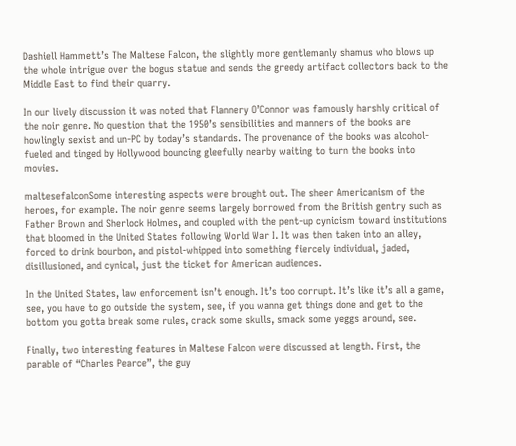Dashiell Hammett’s The Maltese Falcon, the slightly more gentlemanly shamus who blows up the whole intrigue over the bogus statue and sends the greedy artifact collectors back to the Middle East to find their quarry.

In our lively discussion it was noted that Flannery O’Connor was famously harshly critical of the noir genre. No question that the 1950’s sensibilities and manners of the books are howlingly sexist and un-PC by today’s standards. The provenance of the books was alcohol-fueled and tinged by Hollywood bouncing gleefully nearby waiting to turn the books into movies.

maltesefalconSome interesting aspects were brought out. The sheer Americanism of the heroes, for example. The noir genre seems largely borrowed from the British gentry such as Father Brown and Sherlock Holmes, and coupled with the pent-up cynicism toward institutions that bloomed in the United States following World War I. It was then taken into an alley, forced to drink bourbon, and pistol-whipped into something fiercely individual, jaded, disillusioned, and cynical, just the ticket for American audiences.

In the United States, law enforcement isn’t enough. It’s too corrupt. It’s like it’s all a game, see, you have to go outside the system, see, if you wanna get things done and get to the bottom you gotta break some rules, crack some skulls, smack some yeggs around, see.

Finally, two interesting features in Maltese Falcon were discussed at length. First, the parable of “Charles Pearce”, the guy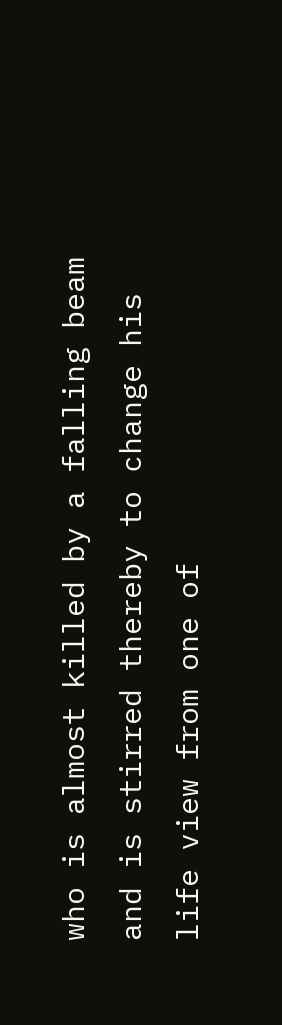who is almost killed by a falling beam and is stirred thereby to change his life view from one of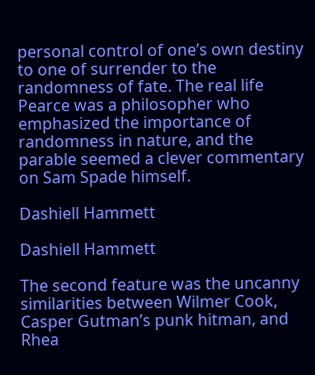personal control of one’s own destiny to one of surrender to the randomness of fate. The real life Pearce was a philosopher who emphasized the importance of randomness in nature, and the parable seemed a clever commentary on Sam Spade himself.

Dashiell Hammett

Dashiell Hammett

The second feature was the uncanny similarities between Wilmer Cook, Casper Gutman’s punk hitman, and Rhea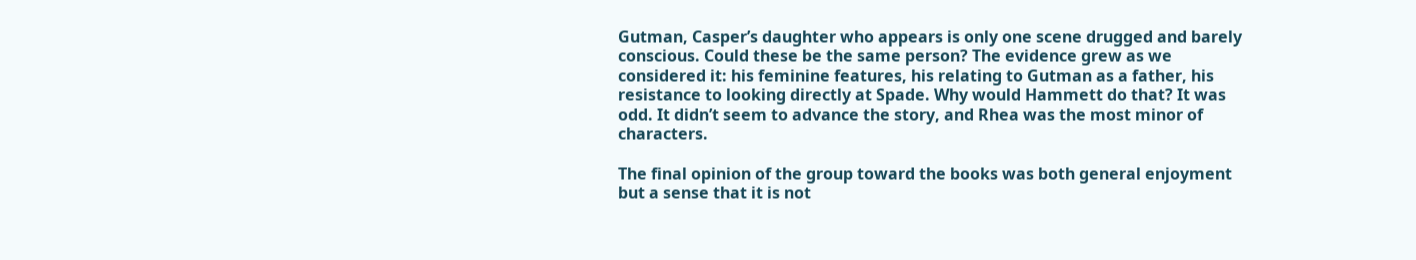Gutman, Casper’s daughter who appears is only one scene drugged and barely conscious. Could these be the same person? The evidence grew as we considered it: his feminine features, his relating to Gutman as a father, his resistance to looking directly at Spade. Why would Hammett do that? It was odd. It didn’t seem to advance the story, and Rhea was the most minor of characters.

The final opinion of the group toward the books was both general enjoyment but a sense that it is not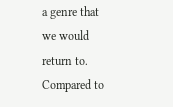a genre that we would return to. Compared to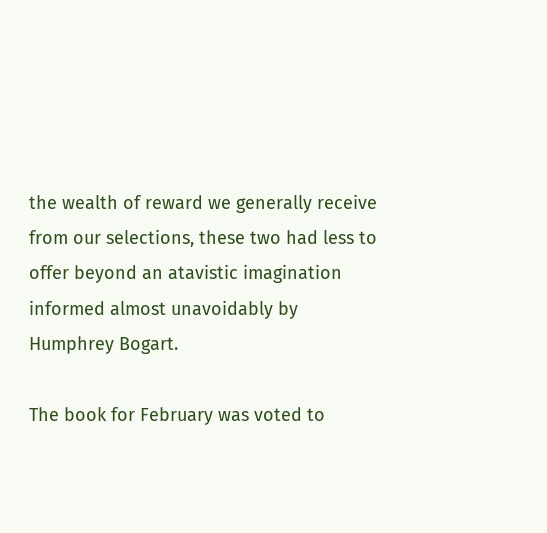the wealth of reward we generally receive from our selections, these two had less to offer beyond an atavistic imagination informed almost unavoidably by Humphrey Bogart.

The book for February was voted to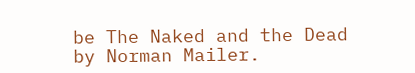be The Naked and the Dead by Norman Mailer.